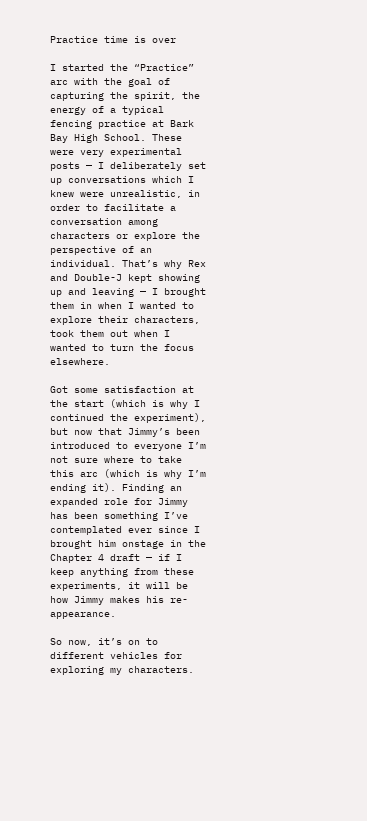Practice time is over

I started the “Practice” arc with the goal of capturing the spirit, the energy of a typical fencing practice at Bark Bay High School. These were very experimental posts — I deliberately set up conversations which I knew were unrealistic, in order to facilitate a conversation among characters or explore the perspective of an individual. That’s why Rex and Double-J kept showing up and leaving — I brought them in when I wanted to explore their characters, took them out when I wanted to turn the focus elsewhere.

Got some satisfaction at the start (which is why I continued the experiment), but now that Jimmy’s been introduced to everyone I’m not sure where to take this arc (which is why I’m ending it). Finding an expanded role for Jimmy has been something I’ve contemplated ever since I brought him onstage in the Chapter 4 draft — if I keep anything from these experiments, it will be how Jimmy makes his re-appearance.

So now, it’s on to different vehicles for exploring my characters.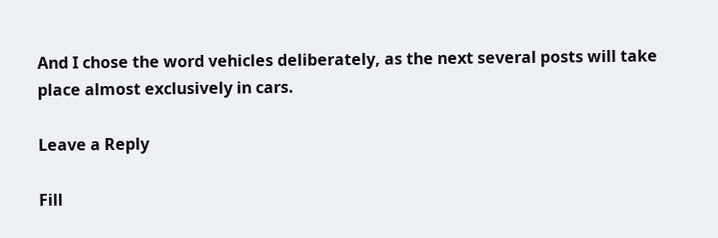And I chose the word vehicles deliberately, as the next several posts will take place almost exclusively in cars.

Leave a Reply

Fill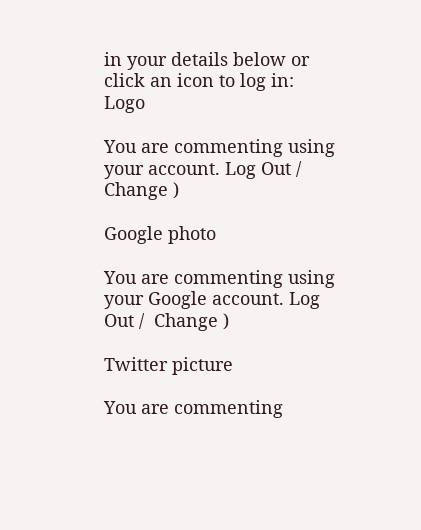in your details below or click an icon to log in: Logo

You are commenting using your account. Log Out /  Change )

Google photo

You are commenting using your Google account. Log Out /  Change )

Twitter picture

You are commenting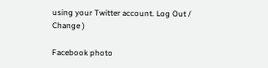using your Twitter account. Log Out /  Change )

Facebook photo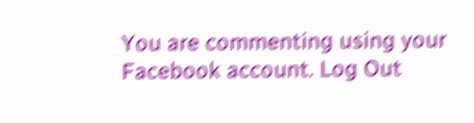You are commenting using your Facebook account. Log Out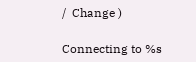/  Change )

Connecting to %s